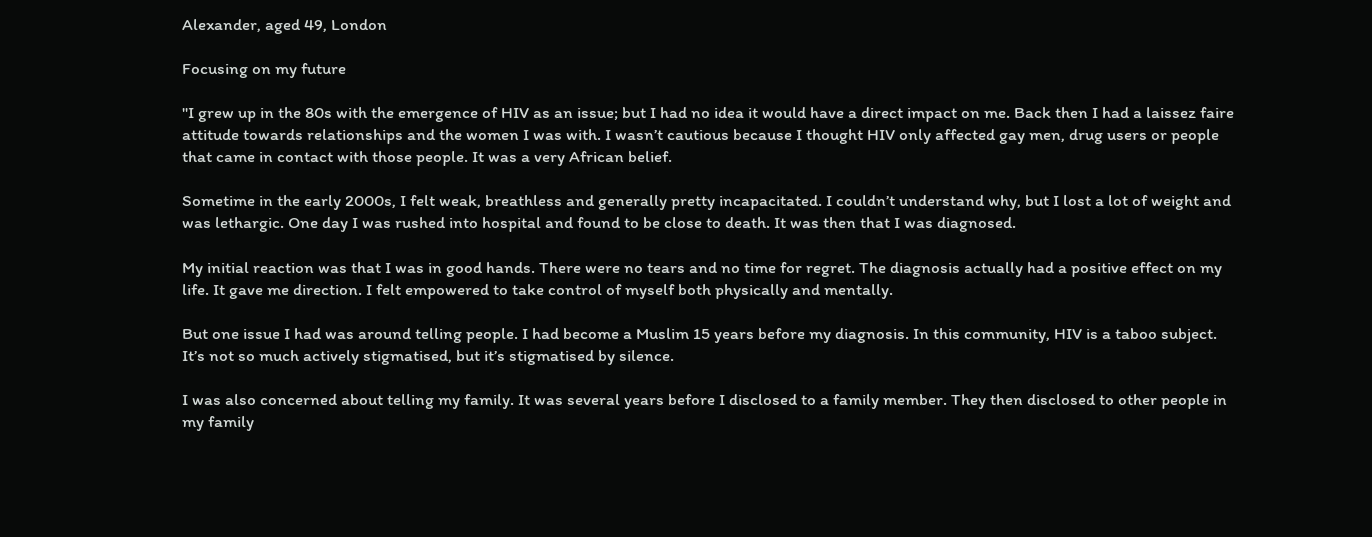Alexander, aged 49, London

Focusing on my future

"I grew up in the 80s with the emergence of HIV as an issue; but I had no idea it would have a direct impact on me. Back then I had a laissez faire attitude towards relationships and the women I was with. I wasn’t cautious because I thought HIV only affected gay men, drug users or people that came in contact with those people. It was a very African belief.

Sometime in the early 2000s, I felt weak, breathless and generally pretty incapacitated. I couldn’t understand why, but I lost a lot of weight and was lethargic. One day I was rushed into hospital and found to be close to death. It was then that I was diagnosed.

My initial reaction was that I was in good hands. There were no tears and no time for regret. The diagnosis actually had a positive effect on my life. It gave me direction. I felt empowered to take control of myself both physically and mentally.

But one issue I had was around telling people. I had become a Muslim 15 years before my diagnosis. In this community, HIV is a taboo subject. It’s not so much actively stigmatised, but it’s stigmatised by silence.

I was also concerned about telling my family. It was several years before I disclosed to a family member. They then disclosed to other people in my family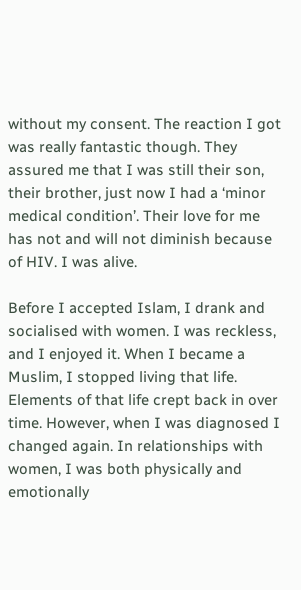without my consent. The reaction I got was really fantastic though. They assured me that I was still their son, their brother, just now I had a ‘minor medical condition’. Their love for me has not and will not diminish because of HIV. I was alive.

Before I accepted Islam, I drank and socialised with women. I was reckless, and I enjoyed it. When I became a Muslim, I stopped living that life. Elements of that life crept back in over time. However, when I was diagnosed I changed again. In relationships with women, I was both physically and emotionally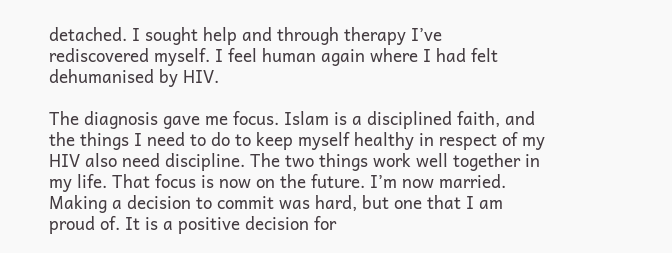detached. I sought help and through therapy I’ve rediscovered myself. I feel human again where I had felt dehumanised by HIV.

The diagnosis gave me focus. Islam is a disciplined faith, and the things I need to do to keep myself healthy in respect of my HIV also need discipline. The two things work well together in my life. That focus is now on the future. I’m now married. Making a decision to commit was hard, but one that I am proud of. It is a positive decision for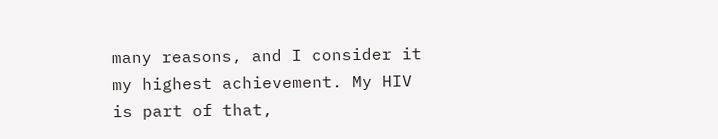many reasons, and I consider it my highest achievement. My HIV is part of that,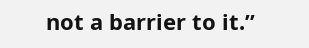not a barrier to it.”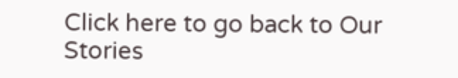Click here to go back to Our Stories